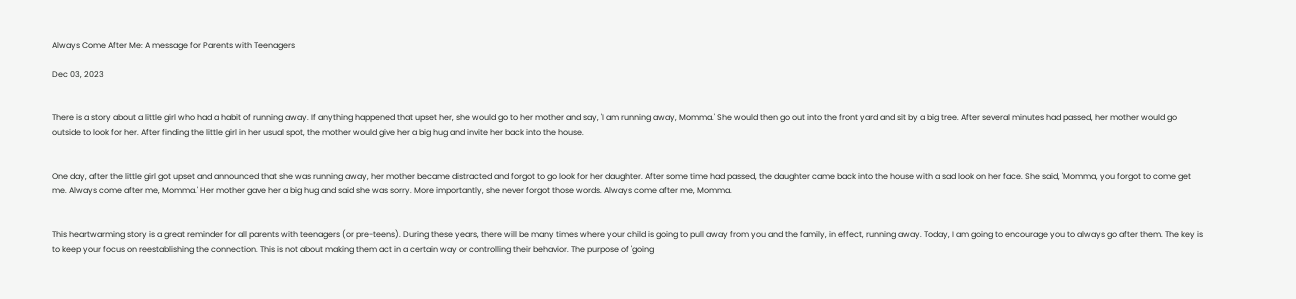Always Come After Me: A message for Parents with Teenagers

Dec 03, 2023


There is a story about a little girl who had a habit of running away. If anything happened that upset her, she would go to her mother and say, 'I am running away, Momma.' She would then go out into the front yard and sit by a big tree. After several minutes had passed, her mother would go outside to look for her. After finding the little girl in her usual spot, the mother would give her a big hug and invite her back into the house.


One day, after the little girl got upset and announced that she was running away, her mother became distracted and forgot to go look for her daughter. After some time had passed, the daughter came back into the house with a sad look on her face. She said, 'Momma, you forgot to come get me. Always come after me, Momma.' Her mother gave her a big hug and said she was sorry. More importantly, she never forgot those words. Always come after me, Momma.


This heartwarming story is a great reminder for all parents with teenagers (or pre-teens). During these years, there will be many times where your child is going to pull away from you and the family, in effect, running away. Today, I am going to encourage you to always go after them. The key is to keep your focus on reestablishing the connection. This is not about making them act in a certain way or controlling their behavior. The purpose of 'going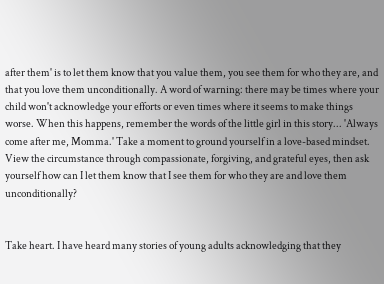after them' is to let them know that you value them, you see them for who they are, and that you love them unconditionally. A word of warning: there may be times where your child won't acknowledge your efforts or even times where it seems to make things worse. When this happens, remember the words of the little girl in this story... 'Always come after me, Momma.' Take a moment to ground yourself in a love-based mindset. View the circumstance through compassionate, forgiving, and grateful eyes, then ask yourself how can I let them know that I see them for who they are and love them unconditionally?


Take heart. I have heard many stories of young adults acknowledging that they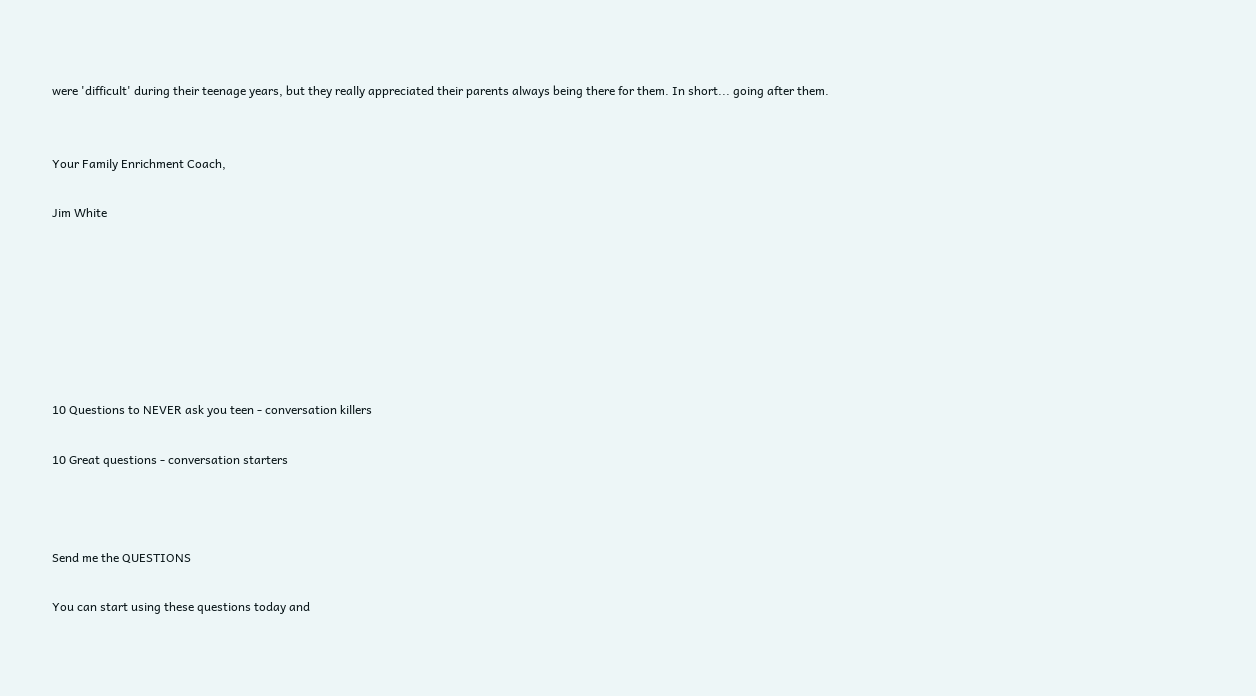were 'difficult' during their teenage years, but they really appreciated their parents always being there for them. In short... going after them.


Your Family Enrichment Coach,

Jim White







10 Questions to NEVER ask you teen - conversation killers

10 Great questions - conversation starters



Send me the QUESTIONS

You can start using these questions today and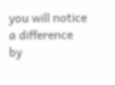you will notice a difference by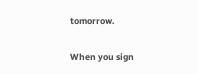tomorrow.

When you sign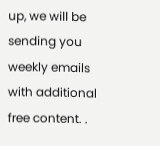up, we will be sending you weekly emails with additional free content. .